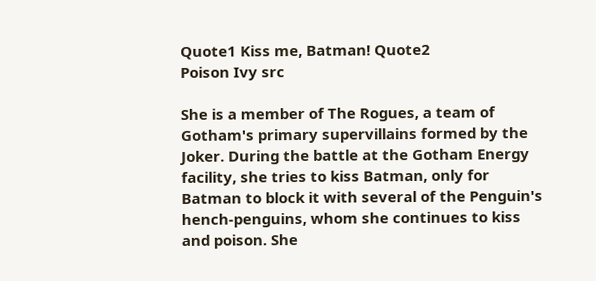Quote1 Kiss me, Batman! Quote2
Poison Ivy src

She is a member of The Rogues, a team of Gotham's primary supervillains formed by the Joker. During the battle at the Gotham Energy facility, she tries to kiss Batman, only for Batman to block it with several of the Penguin's hench-penguins, whom she continues to kiss and poison. She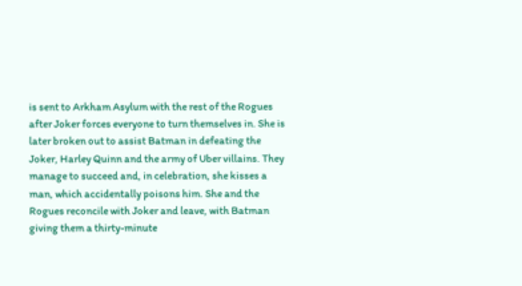is sent to Arkham Asylum with the rest of the Rogues after Joker forces everyone to turn themselves in. She is later broken out to assist Batman in defeating the Joker, Harley Quinn and the army of Uber villains. They manage to succeed and, in celebration, she kisses a man, which accidentally poisons him. She and the Rogues reconcile with Joker and leave, with Batman giving them a thirty-minute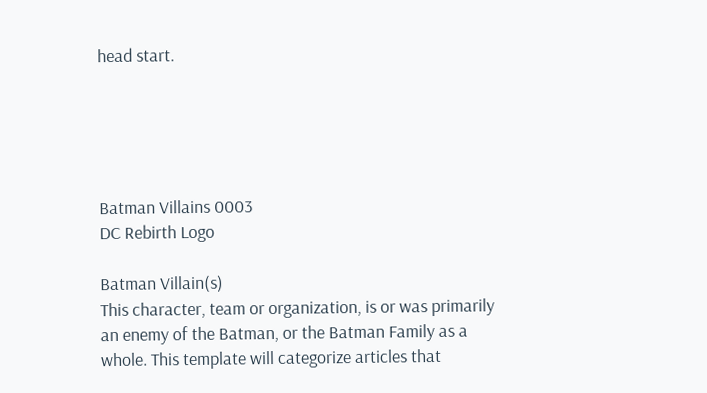head start.





Batman Villains 0003
DC Rebirth Logo

Batman Villain(s)
This character, team or organization, is or was primarily an enemy of the Batman, or the Batman Family as a whole. This template will categorize articles that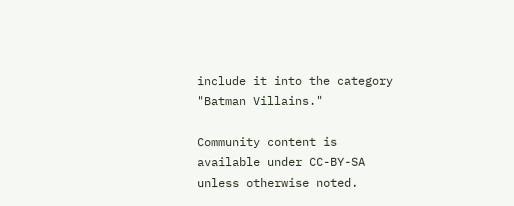include it into the category "Batman Villains."

Community content is available under CC-BY-SA unless otherwise noted.